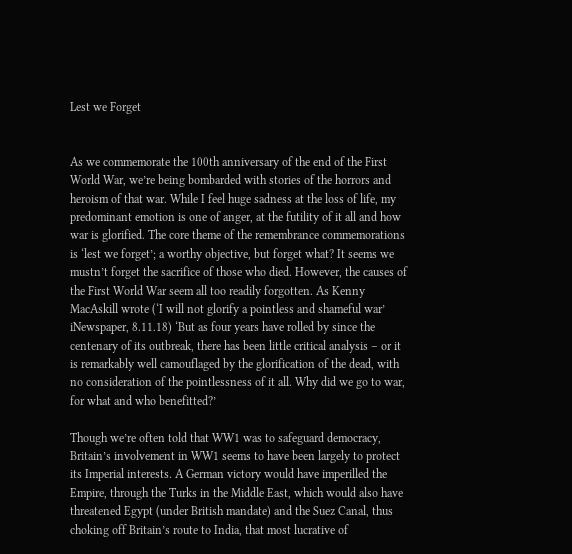Lest we Forget


As we commemorate the 100th anniversary of the end of the First World War, we’re being bombarded with stories of the horrors and heroism of that war. While I feel huge sadness at the loss of life, my predominant emotion is one of anger, at the futility of it all and how war is glorified. The core theme of the remembrance commemorations is ‘lest we forget’; a worthy objective, but forget what? It seems we mustn’t forget the sacrifice of those who died. However, the causes of the First World War seem all too readily forgotten. As Kenny MacAskill wrote (‘I will not glorify a pointless and shameful war’ iNewspaper, 8.11.18) ‘But as four years have rolled by since the centenary of its outbreak, there has been little critical analysis – or it is remarkably well camouflaged by the glorification of the dead, with no consideration of the pointlessness of it all. Why did we go to war, for what and who benefitted?’

Though we’re often told that WW1 was to safeguard democracy, Britain’s involvement in WW1 seems to have been largely to protect its Imperial interests. A German victory would have imperilled the Empire, through the Turks in the Middle East, which would also have threatened Egypt (under British mandate) and the Suez Canal, thus choking off Britain’s route to India, that most lucrative of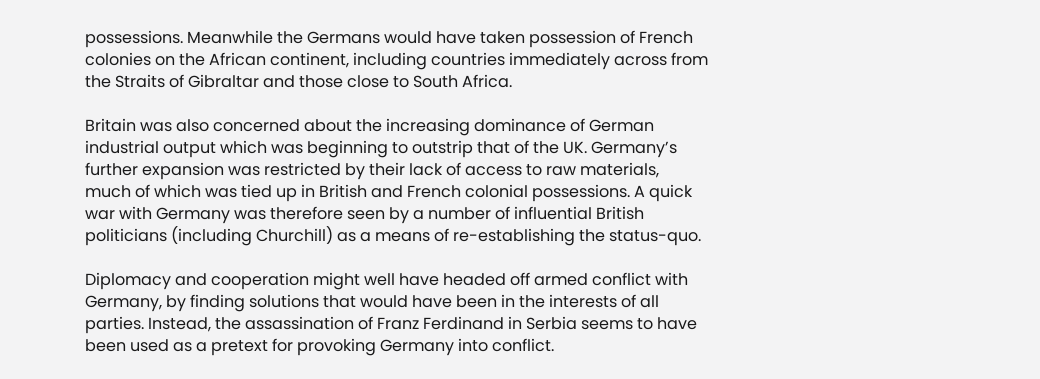possessions. Meanwhile the Germans would have taken possession of French colonies on the African continent, including countries immediately across from the Straits of Gibraltar and those close to South Africa.

Britain was also concerned about the increasing dominance of German industrial output which was beginning to outstrip that of the UK. Germany’s further expansion was restricted by their lack of access to raw materials, much of which was tied up in British and French colonial possessions. A quick war with Germany was therefore seen by a number of influential British politicians (including Churchill) as a means of re-establishing the status-quo.

Diplomacy and cooperation might well have headed off armed conflict with Germany, by finding solutions that would have been in the interests of all parties. Instead, the assassination of Franz Ferdinand in Serbia seems to have been used as a pretext for provoking Germany into conflict.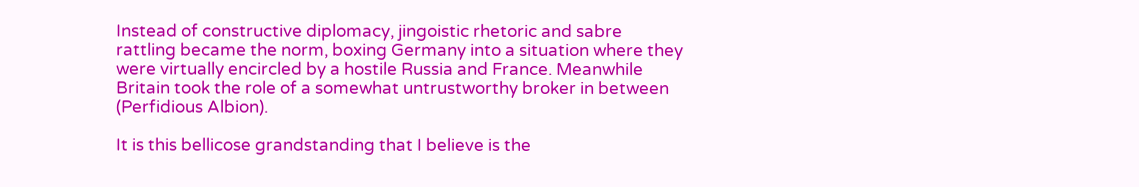Instead of constructive diplomacy, jingoistic rhetoric and sabre rattling became the norm, boxing Germany into a situation where they were virtually encircled by a hostile Russia and France. Meanwhile Britain took the role of a somewhat untrustworthy broker in between (Perfidious Albion).

It is this bellicose grandstanding that I believe is the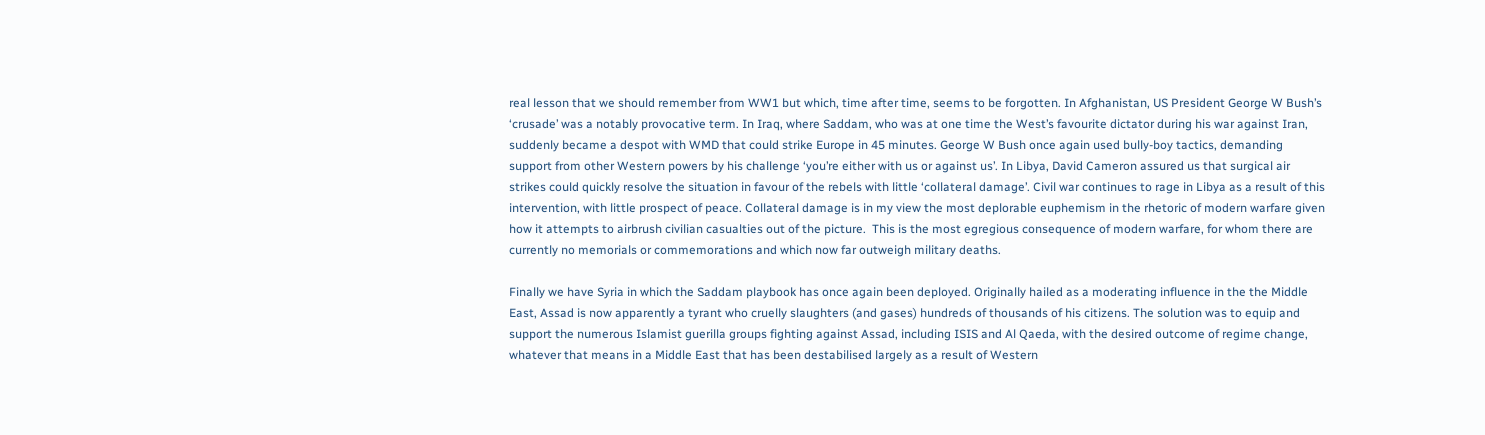real lesson that we should remember from WW1 but which, time after time, seems to be forgotten. In Afghanistan, US President George W Bush’s ‘crusade’ was a notably provocative term. In Iraq, where Saddam, who was at one time the West’s favourite dictator during his war against Iran, suddenly became a despot with WMD that could strike Europe in 45 minutes. George W Bush once again used bully-boy tactics, demanding support from other Western powers by his challenge ‘you’re either with us or against us’. In Libya, David Cameron assured us that surgical air strikes could quickly resolve the situation in favour of the rebels with little ‘collateral damage’. Civil war continues to rage in Libya as a result of this intervention, with little prospect of peace. Collateral damage is in my view the most deplorable euphemism in the rhetoric of modern warfare given how it attempts to airbrush civilian casualties out of the picture.  This is the most egregious consequence of modern warfare, for whom there are currently no memorials or commemorations and which now far outweigh military deaths.

Finally we have Syria in which the Saddam playbook has once again been deployed. Originally hailed as a moderating influence in the the Middle East, Assad is now apparently a tyrant who cruelly slaughters (and gases) hundreds of thousands of his citizens. The solution was to equip and support the numerous Islamist guerilla groups fighting against Assad, including ISIS and Al Qaeda, with the desired outcome of regime change, whatever that means in a Middle East that has been destabilised largely as a result of Western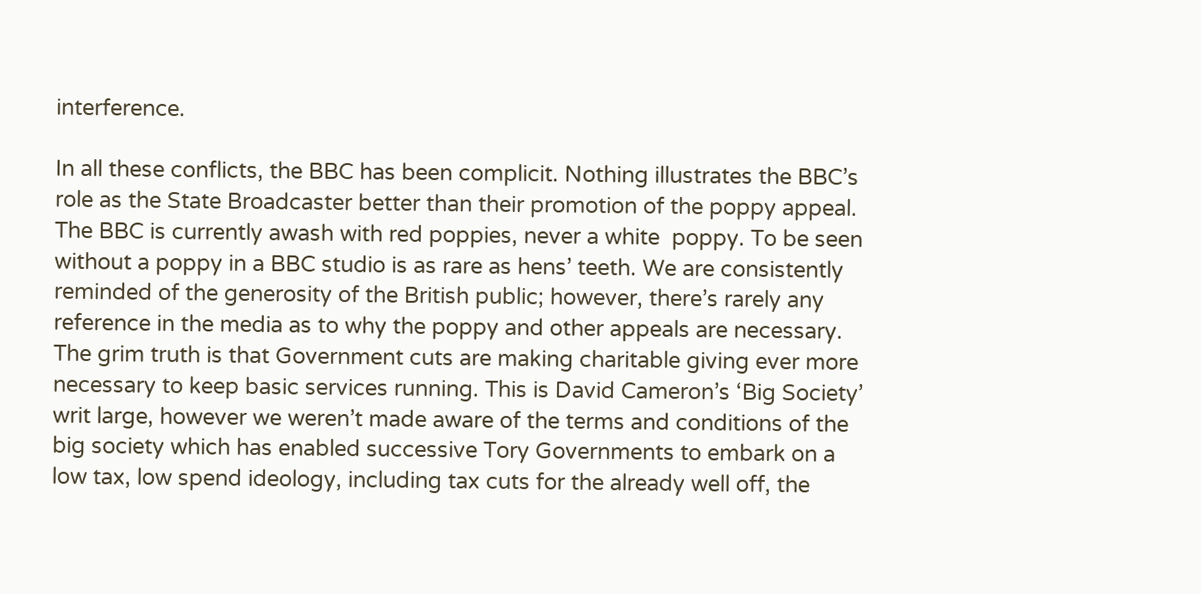interference.

In all these conflicts, the BBC has been complicit. Nothing illustrates the BBC’s role as the State Broadcaster better than their promotion of the poppy appeal. The BBC is currently awash with red poppies, never a white  poppy. To be seen without a poppy in a BBC studio is as rare as hens’ teeth. We are consistently reminded of the generosity of the British public; however, there’s rarely any reference in the media as to why the poppy and other appeals are necessary. The grim truth is that Government cuts are making charitable giving ever more necessary to keep basic services running. This is David Cameron’s ‘Big Society’ writ large, however we weren’t made aware of the terms and conditions of the big society which has enabled successive Tory Governments to embark on a low tax, low spend ideology, including tax cuts for the already well off, the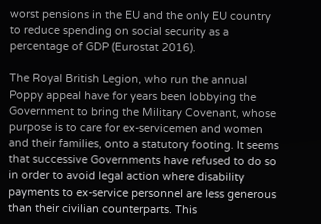worst pensions in the EU and the only EU country to reduce spending on social security as a percentage of GDP (Eurostat 2016).

The Royal British Legion, who run the annual Poppy appeal have for years been lobbying the Government to bring the Military Covenant, whose purpose is to care for ex-servicemen and women and their families, onto a statutory footing. It seems that successive Governments have refused to do so in order to avoid legal action where disability payments to ex-service personnel are less generous than their civilian counterparts. This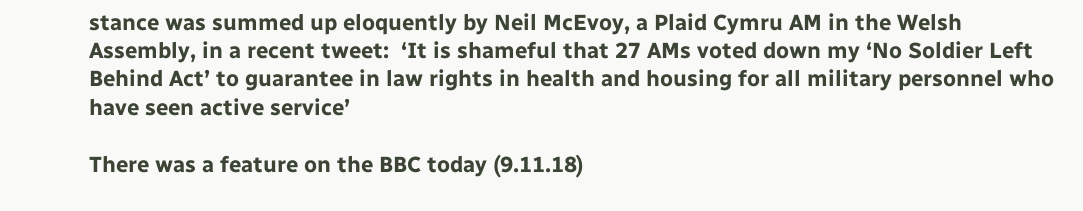stance was summed up eloquently by Neil McEvoy, a Plaid Cymru AM in the Welsh Assembly, in a recent tweet:  ‘It is shameful that 27 AMs voted down my ‘No Soldier Left Behind Act’ to guarantee in law rights in health and housing for all military personnel who have seen active service’

There was a feature on the BBC today (9.11.18)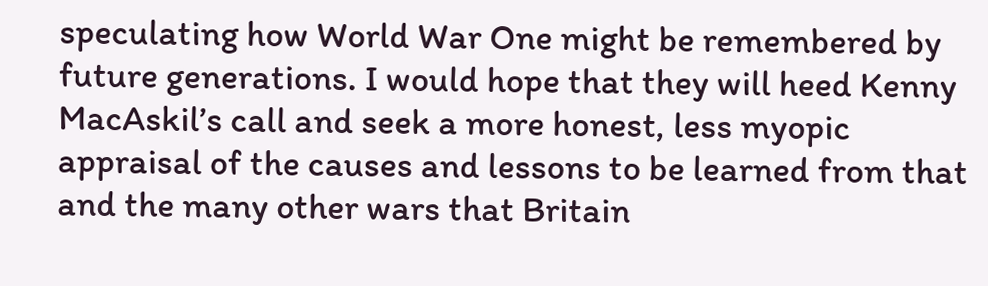speculating how World War One might be remembered by future generations. I would hope that they will heed Kenny MacAskil’s call and seek a more honest, less myopic appraisal of the causes and lessons to be learned from that and the many other wars that Britain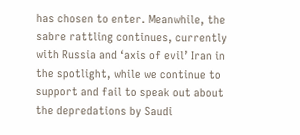has chosen to enter. Meanwhile, the sabre rattling continues, currently with Russia and ‘axis of evil’ Iran in the spotlight, while we continue to support and fail to speak out about the depredations by Saudi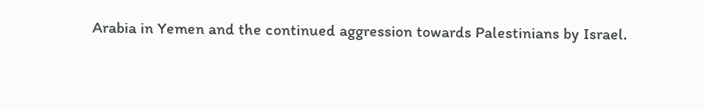Arabia in Yemen and the continued aggression towards Palestinians by Israel.